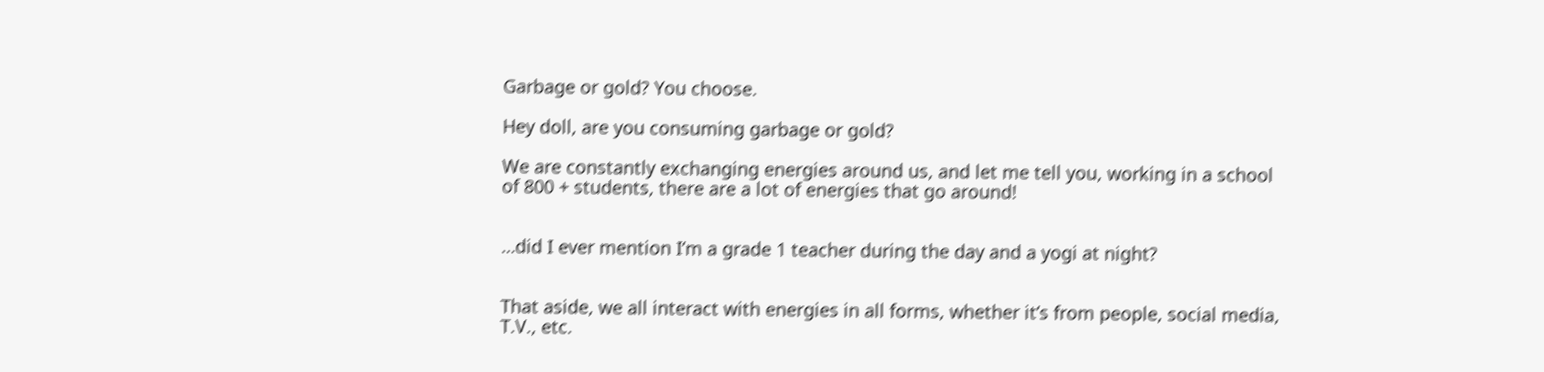Garbage or gold? You choose.

Hey doll, are you consuming garbage or gold?

We are constantly exchanging energies around us, and let me tell you, working in a school of 800 + students, there are a lot of energies that go around!


…did I ever mention I’m a grade 1 teacher during the day and a yogi at night?


That aside, we all interact with energies in all forms, whether it’s from people, social media, T.V., etc.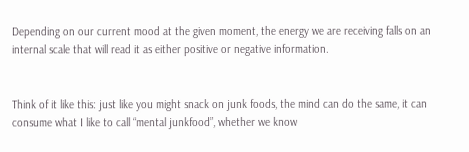Depending on our current mood at the given moment, the energy we are receiving falls on an internal scale that will read it as either positive or negative information.


Think of it like this: just like you might snack on junk foods, the mind can do the same, it can consume what I like to call “mental junkfood”, whether we know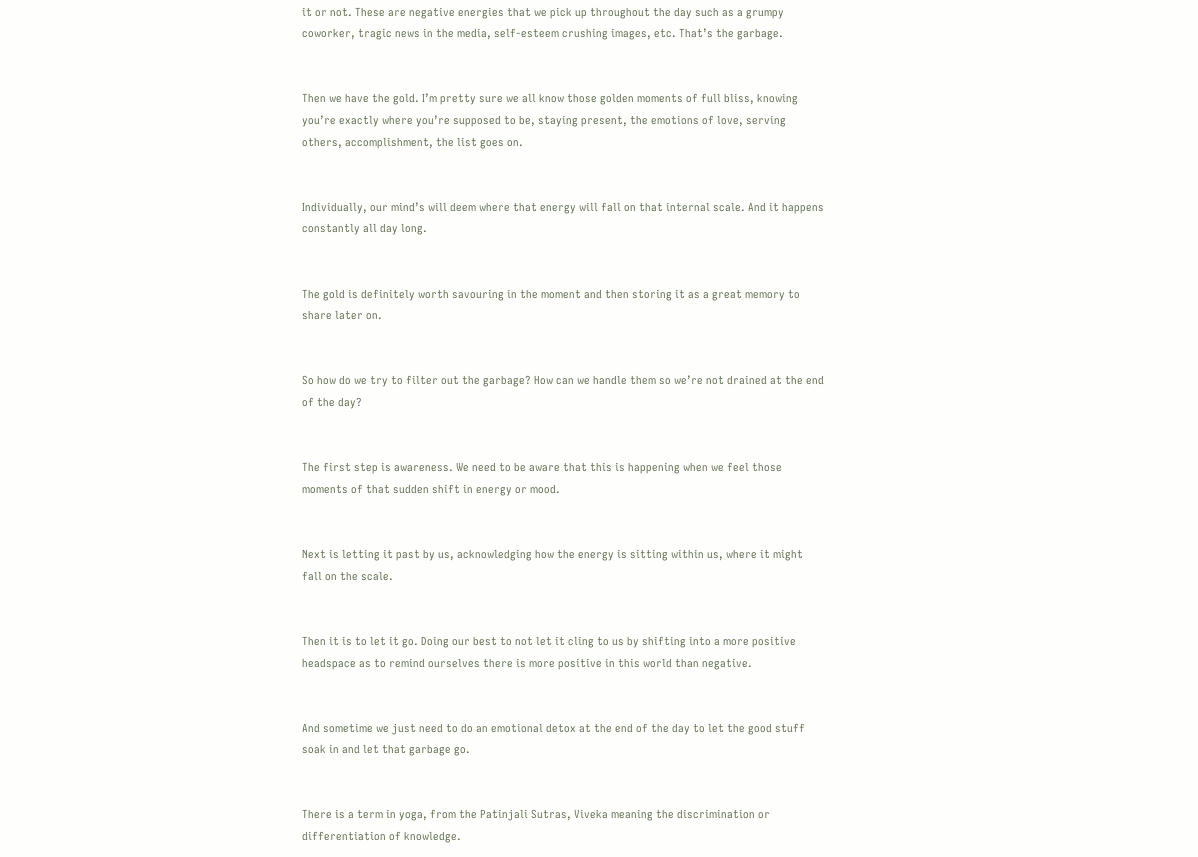it or not. These are negative energies that we pick up throughout the day such as a grumpy coworker, tragic news in the media, self-esteem crushing images, etc. That’s the garbage.


Then we have the gold. I’m pretty sure we all know those golden moments of full bliss, knowing you’re exactly where you’re supposed to be, staying present, the emotions of love, serving others, accomplishment, the list goes on.


Individually, our mind’s will deem where that energy will fall on that internal scale. And it happens constantly all day long.


The gold is definitely worth savouring in the moment and then storing it as a great memory to share later on.


So how do we try to filter out the garbage? How can we handle them so we’re not drained at the end of the day?


The first step is awareness. We need to be aware that this is happening when we feel those moments of that sudden shift in energy or mood.


Next is letting it past by us, acknowledging how the energy is sitting within us, where it might fall on the scale.


Then it is to let it go. Doing our best to not let it cling to us by shifting into a more positive headspace as to remind ourselves there is more positive in this world than negative.


And sometime we just need to do an emotional detox at the end of the day to let the good stuff soak in and let that garbage go.


There is a term in yoga, from the Patinjali Sutras, Viveka meaning the discrimination or differentiation of knowledge.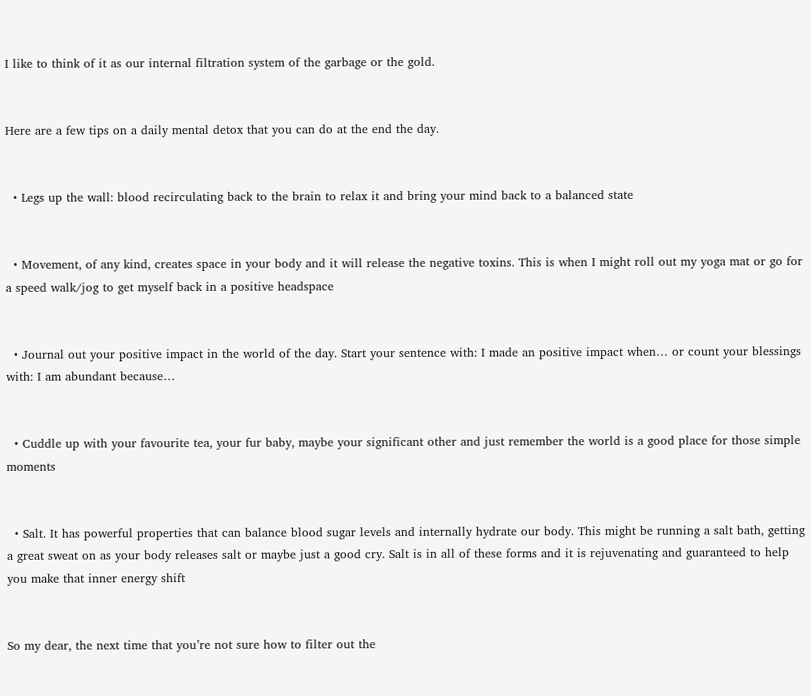I like to think of it as our internal filtration system of the garbage or the gold.


Here are a few tips on a daily mental detox that you can do at the end the day.


  • Legs up the wall: blood recirculating back to the brain to relax it and bring your mind back to a balanced state


  • Movement, of any kind, creates space in your body and it will release the negative toxins. This is when I might roll out my yoga mat or go for a speed walk/jog to get myself back in a positive headspace


  • Journal out your positive impact in the world of the day. Start your sentence with: I made an positive impact when… or count your blessings with: I am abundant because…


  • Cuddle up with your favourite tea, your fur baby, maybe your significant other and just remember the world is a good place for those simple moments


  • Salt. It has powerful properties that can balance blood sugar levels and internally hydrate our body. This might be running a salt bath, getting a great sweat on as your body releases salt or maybe just a good cry. Salt is in all of these forms and it is rejuvenating and guaranteed to help you make that inner energy shift


So my dear, the next time that you’re not sure how to filter out the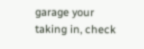garage your taking in, check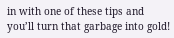in with one of these tips and you’ll turn that garbage into gold!